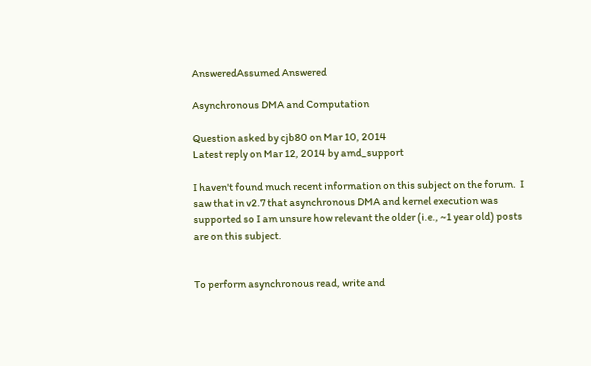AnsweredAssumed Answered

Asynchronous DMA and Computation

Question asked by cjb80 on Mar 10, 2014
Latest reply on Mar 12, 2014 by amd_support

I haven't found much recent information on this subject on the forum.  I saw that in v2.7 that asynchronous DMA and kernel execution was supported so I am unsure how relevant the older (i.e., ~1 year old) posts are on this subject.


To perform asynchronous read, write and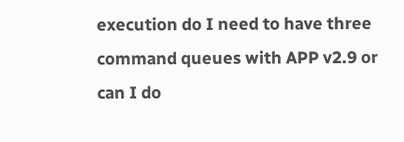execution do I need to have three command queues with APP v2.9 or can I do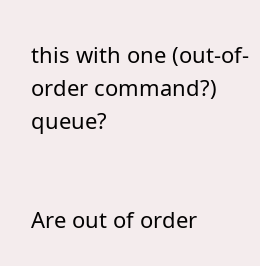this with one (out-of-order command?) queue?


Are out of order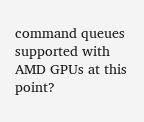command queues supported with AMD GPUs at this point?